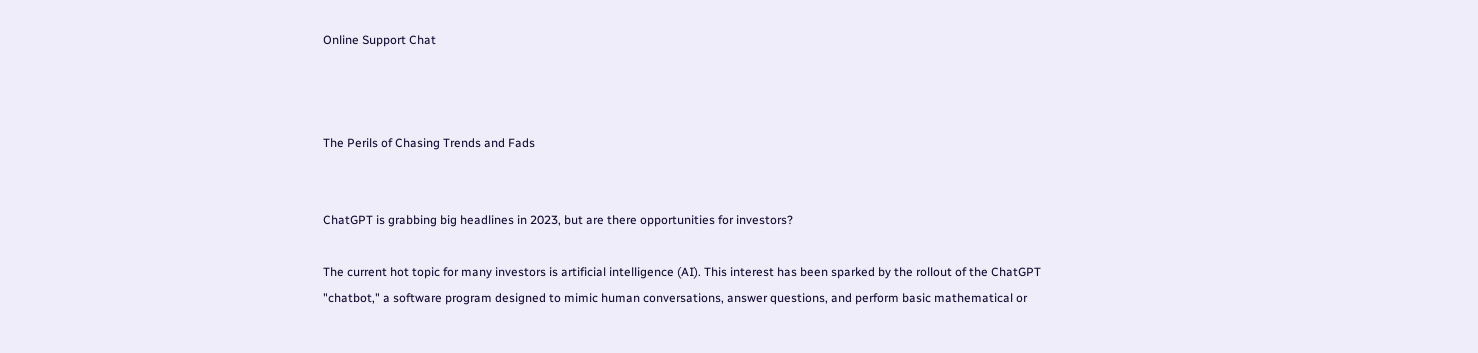Online Support Chat



The Perils of Chasing Trends and Fads


ChatGPT is grabbing big headlines in 2023, but are there opportunities for investors?

The current hot topic for many investors is artificial intelligence (AI). This interest has been sparked by the rollout of the ChatGPT "chatbot," a software program designed to mimic human conversations, answer questions, and perform basic mathematical or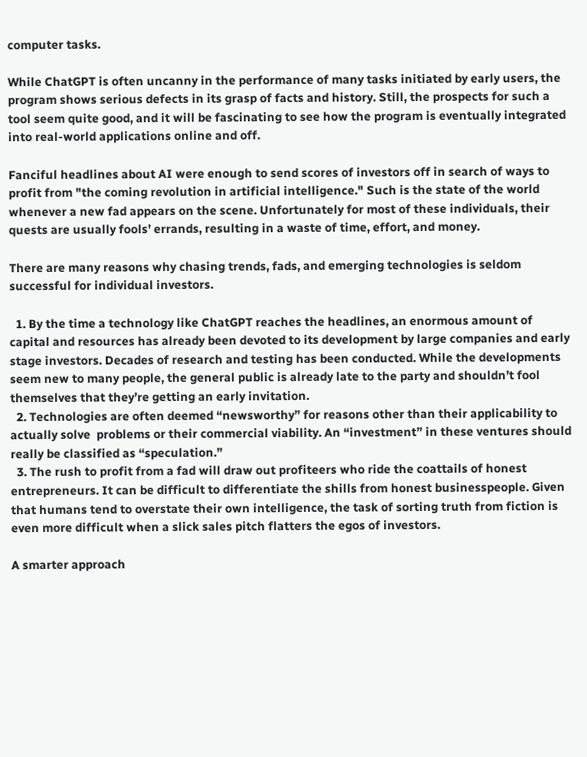computer tasks.

While ChatGPT is often uncanny in the performance of many tasks initiated by early users, the program shows serious defects in its grasp of facts and history. Still, the prospects for such a tool seem quite good, and it will be fascinating to see how the program is eventually integrated into real-world applications online and off.

Fanciful headlines about AI were enough to send scores of investors off in search of ways to profit from "the coming revolution in artificial intelligence." Such is the state of the world whenever a new fad appears on the scene. Unfortunately for most of these individuals, their quests are usually fools’ errands, resulting in a waste of time, effort, and money.

There are many reasons why chasing trends, fads, and emerging technologies is seldom successful for individual investors.

  1. By the time a technology like ChatGPT reaches the headlines, an enormous amount of capital and resources has already been devoted to its development by large companies and early stage investors. Decades of research and testing has been conducted. While the developments seem new to many people, the general public is already late to the party and shouldn’t fool themselves that they’re getting an early invitation.
  2. Technologies are often deemed “newsworthy” for reasons other than their applicability to actually solve  problems or their commercial viability. An “investment” in these ventures should really be classified as “speculation.”
  3. The rush to profit from a fad will draw out profiteers who ride the coattails of honest entrepreneurs. It can be difficult to differentiate the shills from honest businesspeople. Given that humans tend to overstate their own intelligence, the task of sorting truth from fiction is even more difficult when a slick sales pitch flatters the egos of investors.

A smarter approach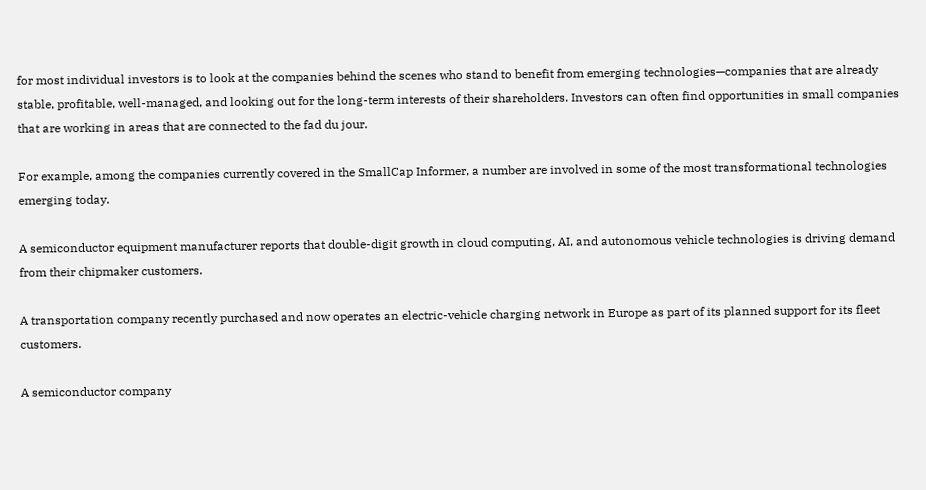for most individual investors is to look at the companies behind the scenes who stand to benefit from emerging technologies—companies that are already stable, profitable, well-managed, and looking out for the long-term interests of their shareholders. Investors can often find opportunities in small companies that are working in areas that are connected to the fad du jour.

For example, among the companies currently covered in the SmallCap Informer, a number are involved in some of the most transformational technologies emerging today.

A semiconductor equipment manufacturer reports that double-digit growth in cloud computing, AI, and autonomous vehicle technologies is driving demand from their chipmaker customers.

A transportation company recently purchased and now operates an electric-vehicle charging network in Europe as part of its planned support for its fleet customers.

A semiconductor company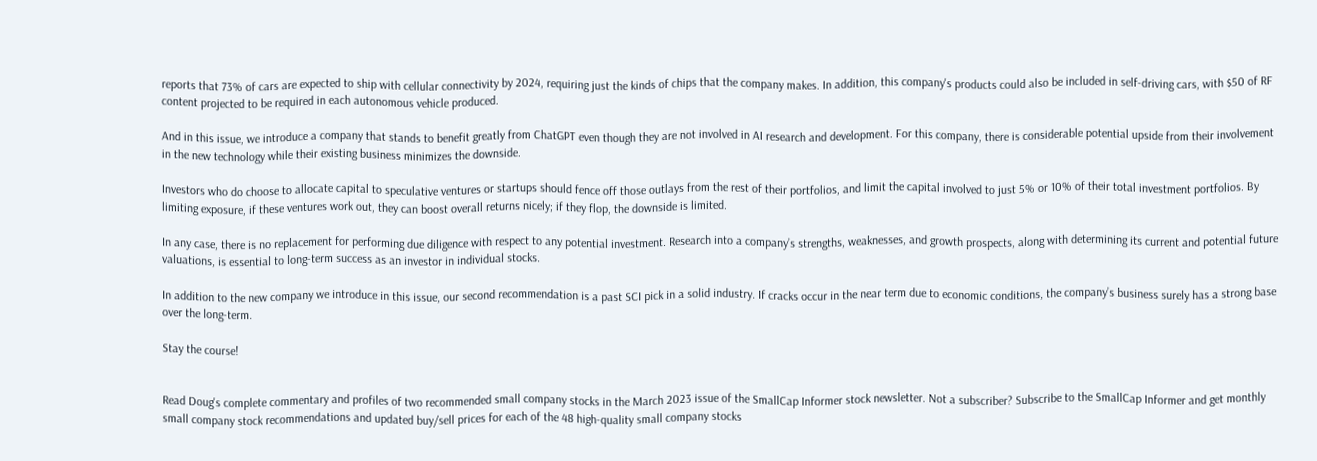reports that 73% of cars are expected to ship with cellular connectivity by 2024, requiring just the kinds of chips that the company makes. In addition, this company's products could also be included in self-driving cars, with $50 of RF content projected to be required in each autonomous vehicle produced.

And in this issue, we introduce a company that stands to benefit greatly from ChatGPT even though they are not involved in AI research and development. For this company, there is considerable potential upside from their involvement in the new technology while their existing business minimizes the downside.

Investors who do choose to allocate capital to speculative ventures or startups should fence off those outlays from the rest of their portfolios, and limit the capital involved to just 5% or 10% of their total investment portfolios. By limiting exposure, if these ventures work out, they can boost overall returns nicely; if they flop, the downside is limited.

In any case, there is no replacement for performing due diligence with respect to any potential investment. Research into a company’s strengths, weaknesses, and growth prospects, along with determining its current and potential future valuations, is essential to long-term success as an investor in individual stocks.

In addition to the new company we introduce in this issue, our second recommendation is a past SCI pick in a solid industry. If cracks occur in the near term due to economic conditions, the company’s business surely has a strong base over the long-term.

Stay the course!


Read Doug's complete commentary and profiles of two recommended small company stocks in the March 2023 issue of the SmallCap Informer stock newsletter. Not a subscriber? Subscribe to the SmallCap Informer and get monthly small company stock recommendations and updated buy/sell prices for each of the 48 high-quality small company stocks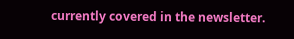currently covered in the newsletter.